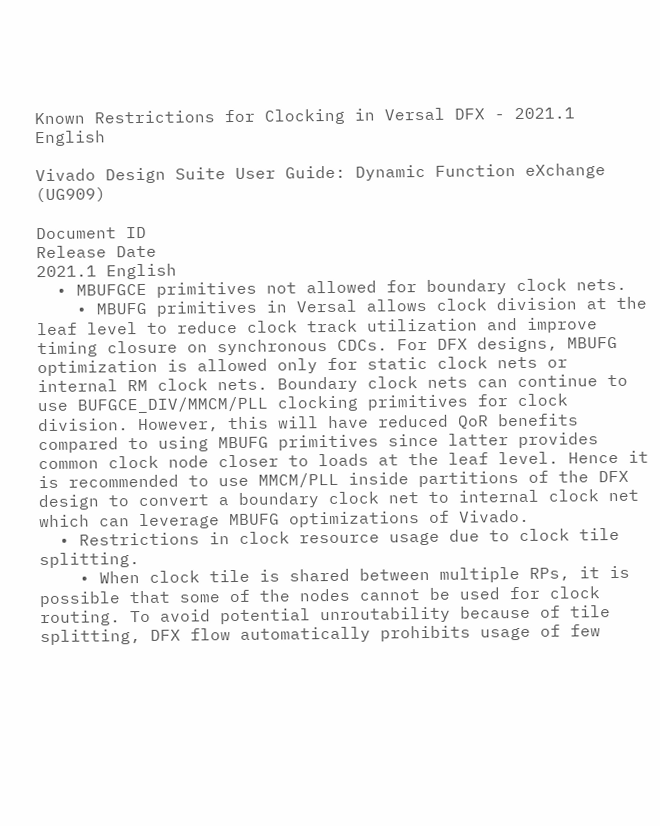Known Restrictions for Clocking in Versal DFX - 2021.1 English

Vivado Design Suite User Guide: Dynamic Function eXchange (UG909)

Document ID
Release Date
2021.1 English
  • MBUFGCE primitives not allowed for boundary clock nets.
    • MBUFG primitives in Versal allows clock division at the leaf level to reduce clock track utilization and improve timing closure on synchronous CDCs. For DFX designs, MBUFG optimization is allowed only for static clock nets or internal RM clock nets. Boundary clock nets can continue to use BUFGCE_DIV/MMCM/PLL clocking primitives for clock division. However, this will have reduced QoR benefits compared to using MBUFG primitives since latter provides common clock node closer to loads at the leaf level. Hence it is recommended to use MMCM/PLL inside partitions of the DFX design to convert a boundary clock net to internal clock net which can leverage MBUFG optimizations of Vivado.
  • Restrictions in clock resource usage due to clock tile splitting.
    • When clock tile is shared between multiple RPs, it is possible that some of the nodes cannot be used for clock routing. To avoid potential unroutability because of tile splitting, DFX flow automatically prohibits usage of few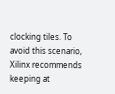clocking tiles. To avoid this scenario, Xilinx recommends keeping at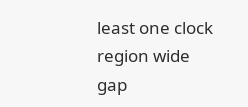least one clock region wide gap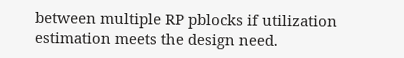between multiple RP pblocks if utilization estimation meets the design need.